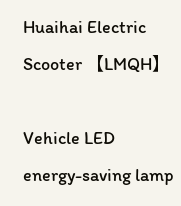Huaihai Electric Scooter 【LMQH】

Vehicle LED energy-saving lamp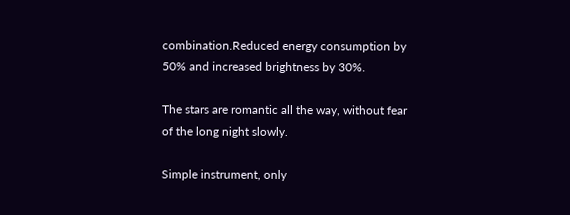combination.Reduced energy consumption by 50% and increased brightness by 30%.

The stars are romantic all the way, without fear of the long night slowly.

Simple instrument, only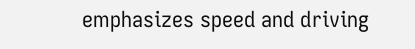emphasizes speed and driving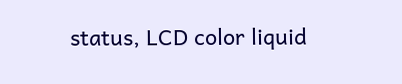status, LCD color liquid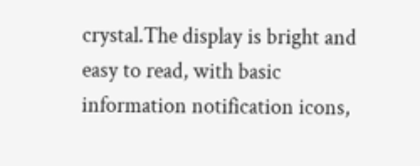crystal.The display is bright and easy to read, with basic information notification icons,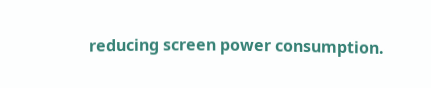reducing screen power consumption.